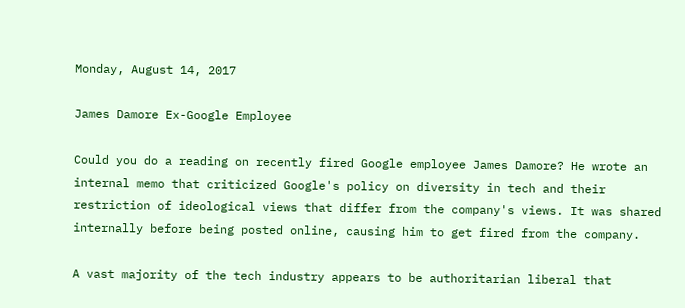Monday, August 14, 2017

James Damore Ex-Google Employee

Could you do a reading on recently fired Google employee James Damore? He wrote an internal memo that criticized Google's policy on diversity in tech and their restriction of ideological views that differ from the company's views. It was shared internally before being posted online, causing him to get fired from the company.

A vast majority of the tech industry appears to be authoritarian liberal that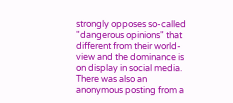strongly opposes so-called "dangerous opinions" that different from their world-view and the dominance is on display in social media. There was also an anonymous posting from a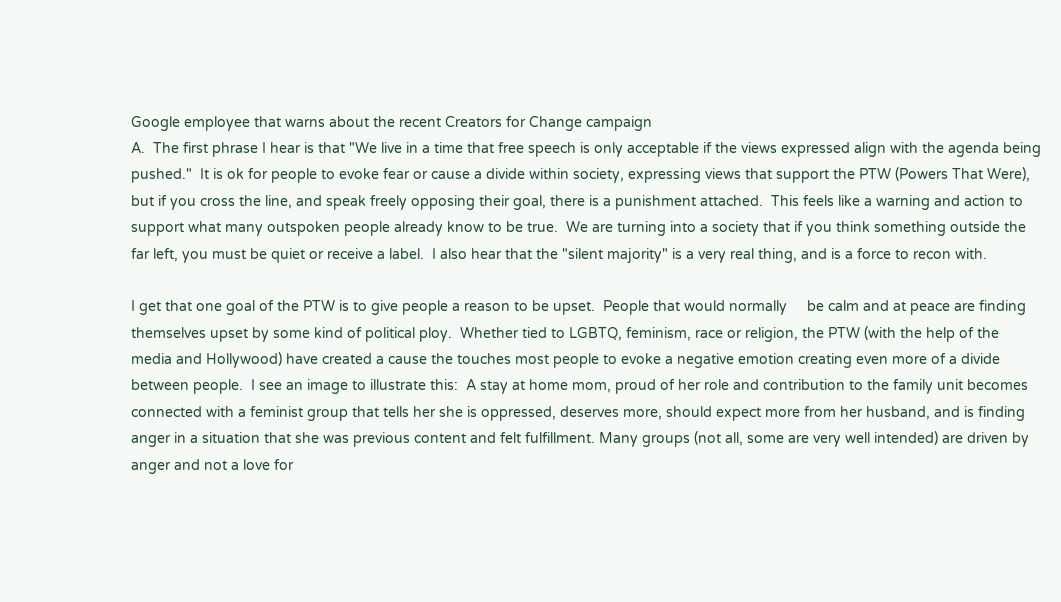Google employee that warns about the recent Creators for Change campaign
A.  The first phrase I hear is that "We live in a time that free speech is only acceptable if the views expressed align with the agenda being pushed."  It is ok for people to evoke fear or cause a divide within society, expressing views that support the PTW (Powers That Were), but if you cross the line, and speak freely opposing their goal, there is a punishment attached.  This feels like a warning and action to support what many outspoken people already know to be true.  We are turning into a society that if you think something outside the far left, you must be quiet or receive a label.  I also hear that the "silent majority" is a very real thing, and is a force to recon with.

I get that one goal of the PTW is to give people a reason to be upset.  People that would normally     be calm and at peace are finding themselves upset by some kind of political ploy.  Whether tied to LGBTQ, feminism, race or religion, the PTW (with the help of the media and Hollywood) have created a cause the touches most people to evoke a negative emotion creating even more of a divide between people.  I see an image to illustrate this:  A stay at home mom, proud of her role and contribution to the family unit becomes connected with a feminist group that tells her she is oppressed, deserves more, should expect more from her husband, and is finding anger in a situation that she was previous content and felt fulfillment. Many groups (not all, some are very well intended) are driven by anger and not a love for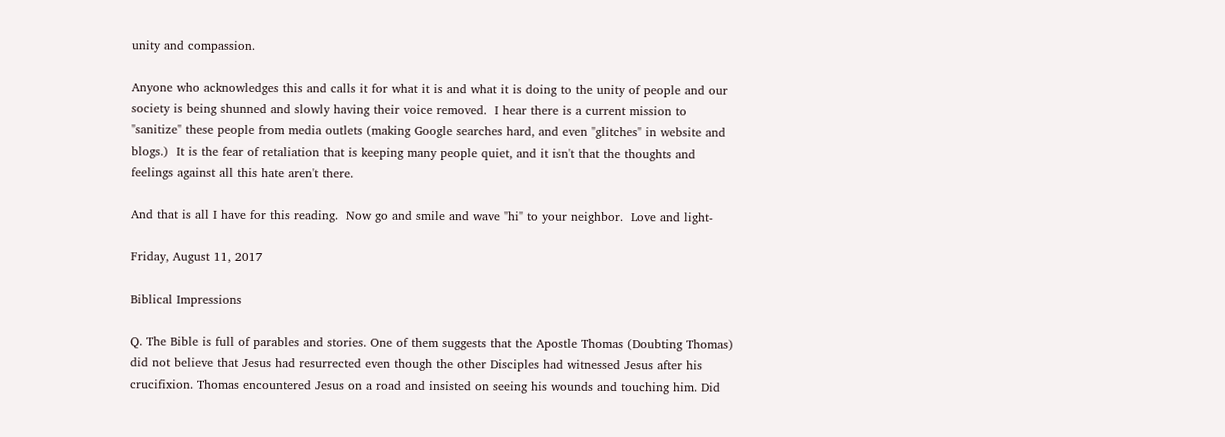unity and compassion.

Anyone who acknowledges this and calls it for what it is and what it is doing to the unity of people and our society is being shunned and slowly having their voice removed.  I hear there is a current mission to "sanitize" these people from media outlets (making Google searches hard, and even "glitches" in website and blogs.)  It is the fear of retaliation that is keeping many people quiet, and it isn't that the thoughts and feelings against all this hate aren't there.

And that is all I have for this reading.  Now go and smile and wave "hi" to your neighbor.  Love and light-

Friday, August 11, 2017

Biblical Impressions

Q. The Bible is full of parables and stories. One of them suggests that the Apostle Thomas (Doubting Thomas) did not believe that Jesus had resurrected even though the other Disciples had witnessed Jesus after his crucifixion. Thomas encountered Jesus on a road and insisted on seeing his wounds and touching him. Did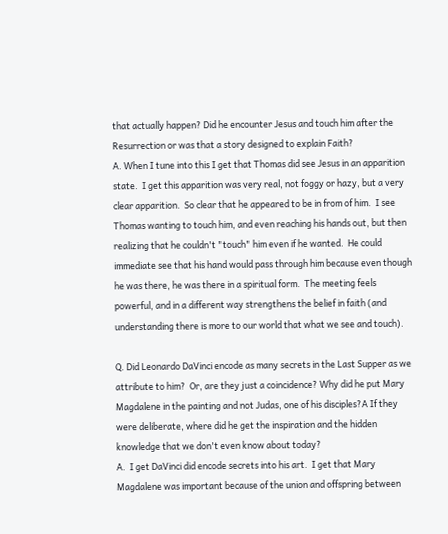that actually happen? Did he encounter Jesus and touch him after the Resurrection or was that a story designed to explain Faith?
A. When I tune into this I get that Thomas did see Jesus in an apparition state.  I get this apparition was very real, not foggy or hazy, but a very clear apparition.  So clear that he appeared to be in from of him.  I see Thomas wanting to touch him, and even reaching his hands out, but then realizing that he couldn't "touch" him even if he wanted.  He could immediate see that his hand would pass through him because even though he was there, he was there in a spiritual form.  The meeting feels powerful, and in a different way strengthens the belief in faith (and understanding there is more to our world that what we see and touch).

Q. Did Leonardo DaVinci encode as many secrets in the Last Supper as we attribute to him?  Or, are they just a coincidence? Why did he put Mary Magdalene in the painting and not Judas, one of his disciples?A If they were deliberate, where did he get the inspiration and the hidden knowledge that we don't even know about today?
A.  I get DaVinci did encode secrets into his art.  I get that Mary Magdalene was important because of the union and offspring between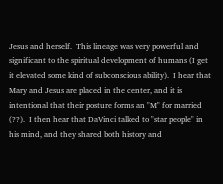Jesus and herself.  This lineage was very powerful and significant to the spiritual development of humans (I get it elevated some kind of subconscious ability).  I hear that Mary and Jesus are placed in the center, and it is intentional that their posture forms an "M" for married (??).  I then hear that DaVinci talked to "star people" in his mind, and they shared both history and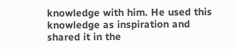knowledge with him. He used this knowledge as inspiration and shared it in the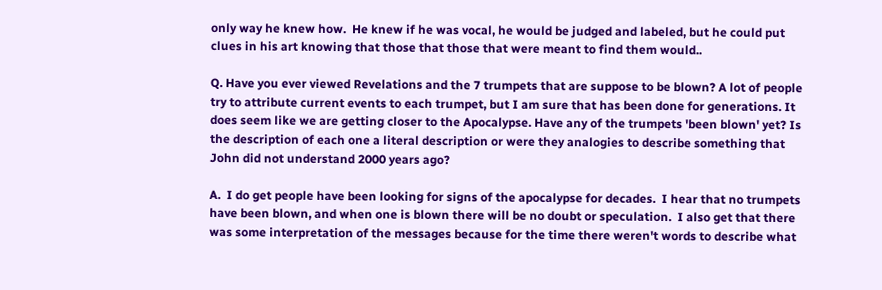only way he knew how.  He knew if he was vocal, he would be judged and labeled, but he could put clues in his art knowing that those that those that were meant to find them would..

Q. Have you ever viewed Revelations and the 7 trumpets that are suppose to be blown? A lot of people try to attribute current events to each trumpet, but I am sure that has been done for generations. It does seem like we are getting closer to the Apocalypse. Have any of the trumpets 'been blown' yet? Is the description of each one a literal description or were they analogies to describe something that John did not understand 2000 years ago?

A.  I do get people have been looking for signs of the apocalypse for decades.  I hear that no trumpets have been blown, and when one is blown there will be no doubt or speculation.  I also get that there was some interpretation of the messages because for the time there weren't words to describe what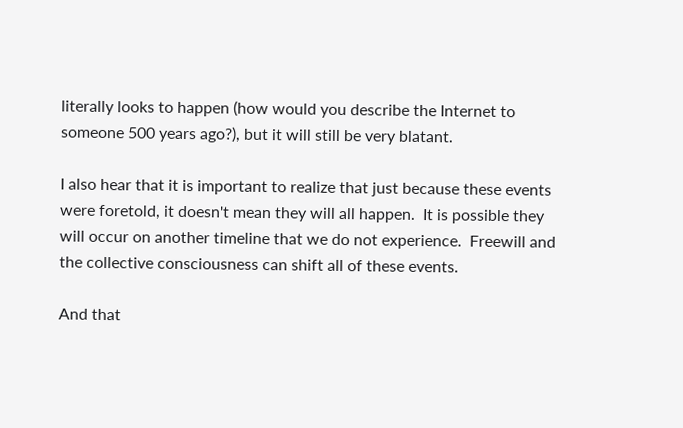literally looks to happen (how would you describe the Internet to someone 500 years ago?), but it will still be very blatant.

I also hear that it is important to realize that just because these events were foretold, it doesn't mean they will all happen.  It is possible they will occur on another timeline that we do not experience.  Freewill and the collective consciousness can shift all of these events.

And that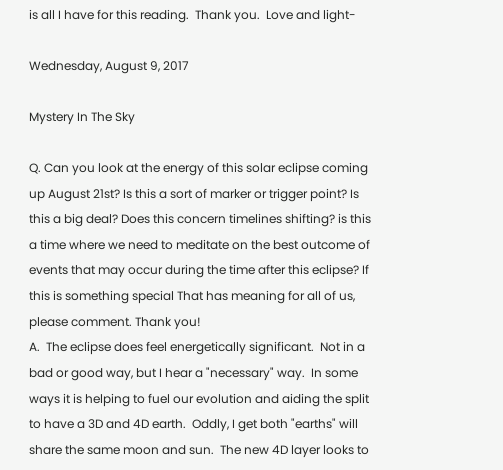is all I have for this reading.  Thank you.  Love and light-

Wednesday, August 9, 2017

Mystery In The Sky

Q. Can you look at the energy of this solar eclipse coming up August 21st? Is this a sort of marker or trigger point? Is this a big deal? Does this concern timelines shifting? is this a time where we need to meditate on the best outcome of events that may occur during the time after this eclipse? If this is something special That has meaning for all of us, please comment. Thank you!
A.  The eclipse does feel energetically significant.  Not in a bad or good way, but I hear a "necessary" way.  In some ways it is helping to fuel our evolution and aiding the split to have a 3D and 4D earth.  Oddly, I get both "earths" will share the same moon and sun.  The new 4D layer looks to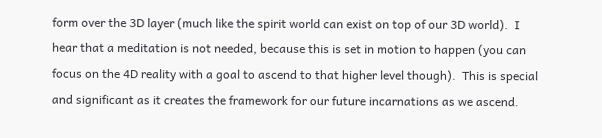form over the 3D layer (much like the spirit world can exist on top of our 3D world).  I hear that a meditation is not needed, because this is set in motion to happen (you can focus on the 4D reality with a goal to ascend to that higher level though).  This is special and significant as it creates the framework for our future incarnations as we ascend.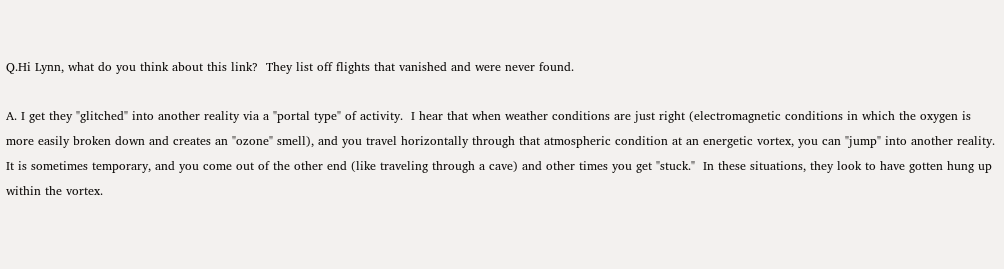Q.Hi Lynn, what do you think about this link?  They list off flights that vanished and were never found.

A. I get they "glitched" into another reality via a "portal type" of activity.  I hear that when weather conditions are just right (electromagnetic conditions in which the oxygen is more easily broken down and creates an "ozone" smell), and you travel horizontally through that atmospheric condition at an energetic vortex, you can "jump" into another reality.  It is sometimes temporary, and you come out of the other end (like traveling through a cave) and other times you get "stuck."  In these situations, they look to have gotten hung up within the vortex.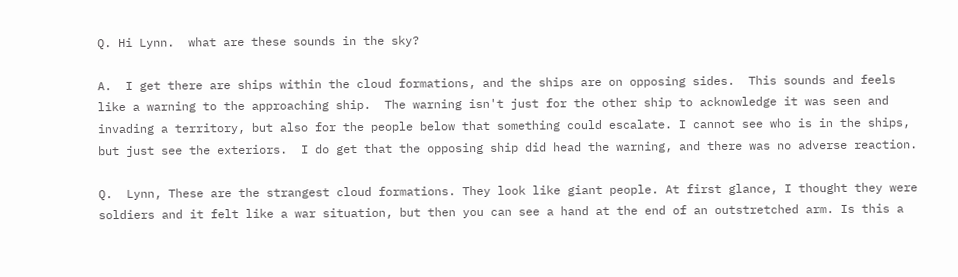Q. Hi Lynn.  what are these sounds in the sky?

A.  I get there are ships within the cloud formations, and the ships are on opposing sides.  This sounds and feels like a warning to the approaching ship.  The warning isn't just for the other ship to acknowledge it was seen and invading a territory, but also for the people below that something could escalate. I cannot see who is in the ships, but just see the exteriors.  I do get that the opposing ship did head the warning, and there was no adverse reaction.

Q.  Lynn, These are the strangest cloud formations. They look like giant people. At first glance, I thought they were soldiers and it felt like a war situation, but then you can see a hand at the end of an outstretched arm. Is this a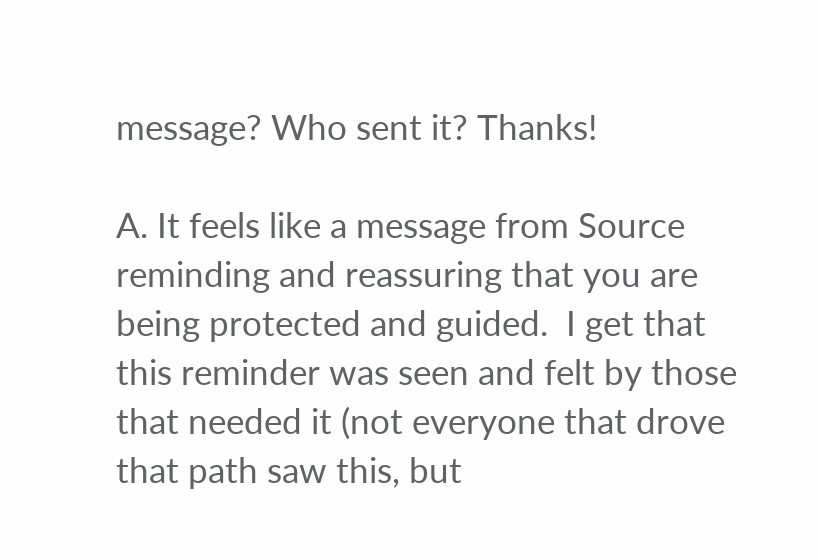message? Who sent it? Thanks!

A. It feels like a message from Source reminding and reassuring that you are being protected and guided.  I get that this reminder was seen and felt by those that needed it (not everyone that drove that path saw this, but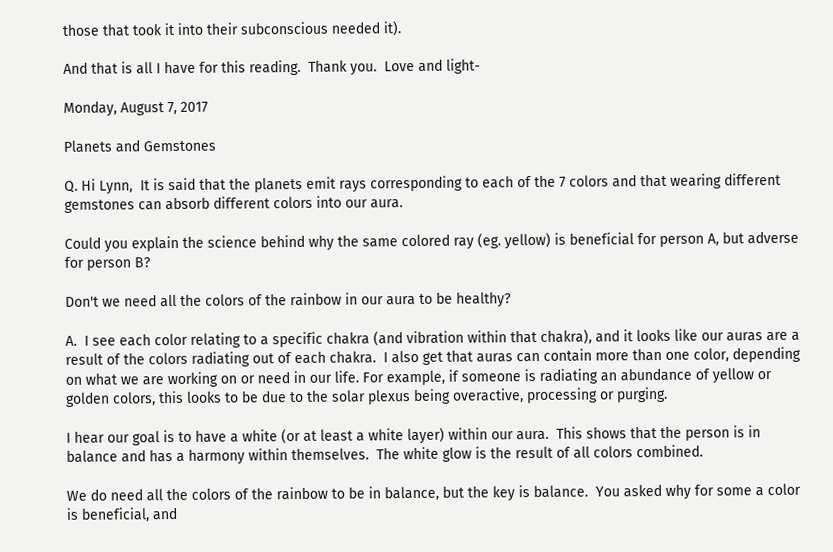those that took it into their subconscious needed it).

And that is all I have for this reading.  Thank you.  Love and light-

Monday, August 7, 2017

Planets and Gemstones

Q. Hi Lynn,  It is said that the planets emit rays corresponding to each of the 7 colors and that wearing different gemstones can absorb different colors into our aura.

Could you explain the science behind why the same colored ray (eg. yellow) is beneficial for person A, but adverse for person B?

Don't we need all the colors of the rainbow in our aura to be healthy?

A.  I see each color relating to a specific chakra (and vibration within that chakra), and it looks like our auras are a result of the colors radiating out of each chakra.  I also get that auras can contain more than one color, depending on what we are working on or need in our life. For example, if someone is radiating an abundance of yellow or golden colors, this looks to be due to the solar plexus being overactive, processing or purging.

I hear our goal is to have a white (or at least a white layer) within our aura.  This shows that the person is in balance and has a harmony within themselves.  The white glow is the result of all colors combined.

We do need all the colors of the rainbow to be in balance, but the key is balance.  You asked why for some a color is beneficial, and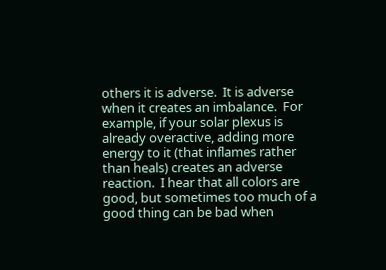others it is adverse.  It is adverse when it creates an imbalance.  For example, if your solar plexus is already overactive, adding more energy to it (that inflames rather than heals) creates an adverse reaction.  I hear that all colors are good, but sometimes too much of a good thing can be bad when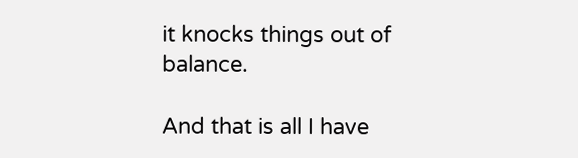it knocks things out of balance.

And that is all I have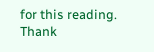for this reading.  Thank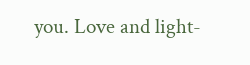you. Love and light-